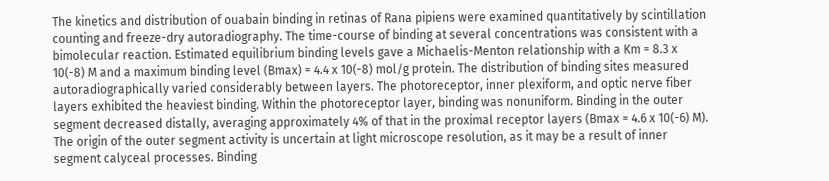The kinetics and distribution of ouabain binding in retinas of Rana pipiens were examined quantitatively by scintillation counting and freeze-dry autoradiography. The time-course of binding at several concentrations was consistent with a bimolecular reaction. Estimated equilibrium binding levels gave a Michaelis-Menton relationship with a Km = 8.3 x 10(-8) M and a maximum binding level (Bmax) = 4.4 x 10(-8) mol/g protein. The distribution of binding sites measured autoradiographically varied considerably between layers. The photoreceptor, inner plexiform, and optic nerve fiber layers exhibited the heaviest binding. Within the photoreceptor layer, binding was nonuniform. Binding in the outer segment decreased distally, averaging approximately 4% of that in the proximal receptor layers (Bmax = 4.6 x 10(-6) M). The origin of the outer segment activity is uncertain at light microscope resolution, as it may be a result of inner segment calyceal processes. Binding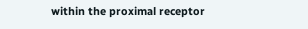within the proximal receptor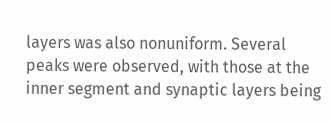layers was also nonuniform. Several peaks were observed, with those at the inner segment and synaptic layers being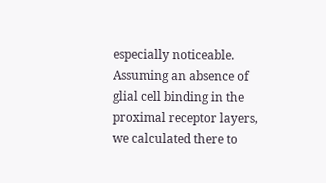especially noticeable. Assuming an absence of glial cell binding in the proximal receptor layers, we calculated there to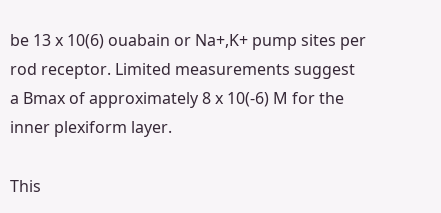be 13 x 10(6) ouabain or Na+,K+ pump sites per rod receptor. Limited measurements suggest a Bmax of approximately 8 x 10(-6) M for the inner plexiform layer.

This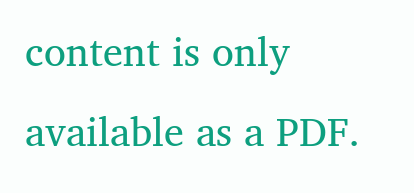content is only available as a PDF.